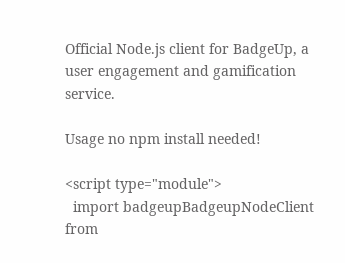Official Node.js client for BadgeUp, a user engagement and gamification service.

Usage no npm install needed!

<script type="module">
  import badgeupBadgeupNodeClient from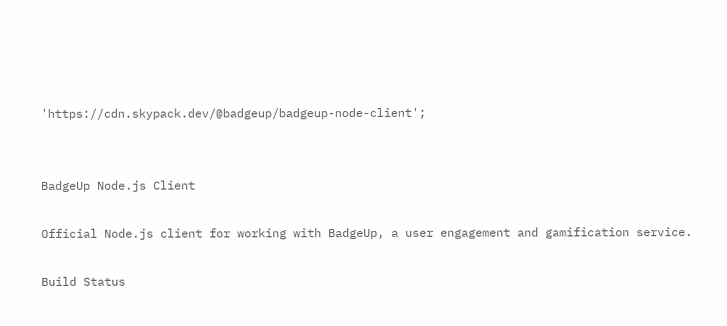'https://cdn.skypack.dev/@badgeup/badgeup-node-client';


BadgeUp Node.js Client

Official Node.js client for working with BadgeUp, a user engagement and gamification service.

Build Status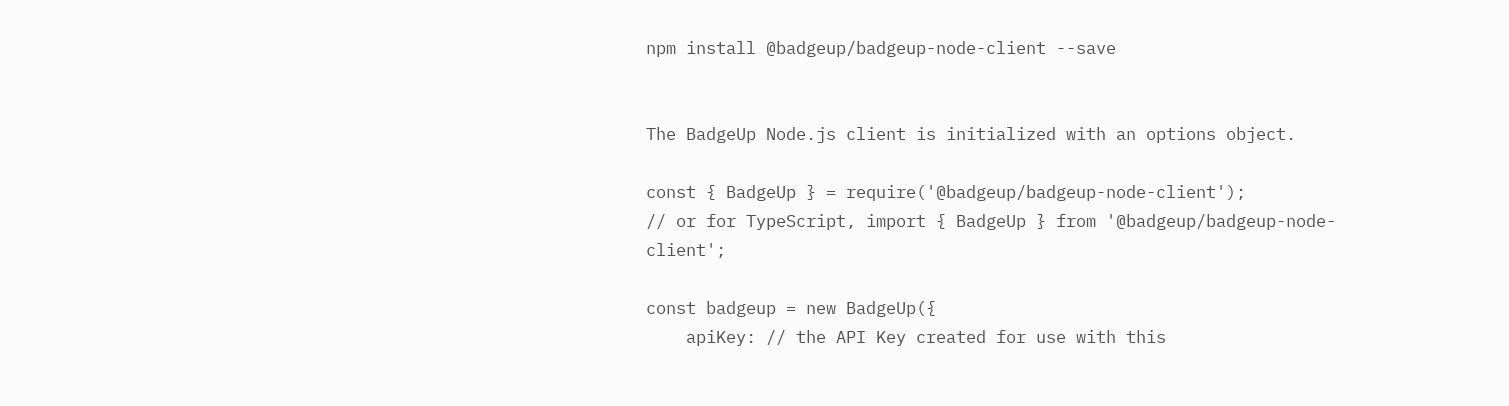npm install @badgeup/badgeup-node-client --save


The BadgeUp Node.js client is initialized with an options object.

const { BadgeUp } = require('@badgeup/badgeup-node-client');
// or for TypeScript, import { BadgeUp } from '@badgeup/badgeup-node-client';

const badgeup = new BadgeUp({
    apiKey: // the API Key created for use with this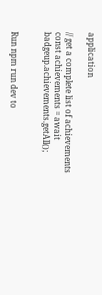application

// get a complete list of achievements
const achievements = await badgeup.achievements.getAll();


Run npm run dev to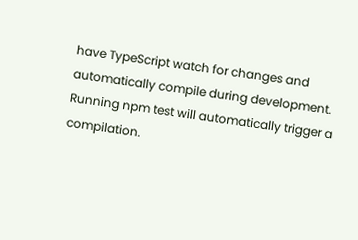have TypeScript watch for changes and automatically compile during development. Running npm test will automatically trigger a compilation.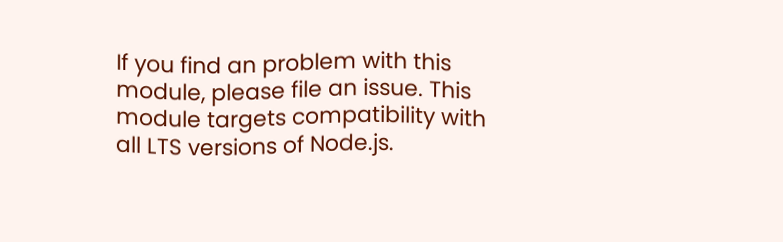If you find an problem with this module, please file an issue. This module targets compatibility with all LTS versions of Node.js.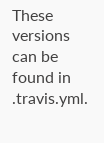These versions can be found in .travis.yml.